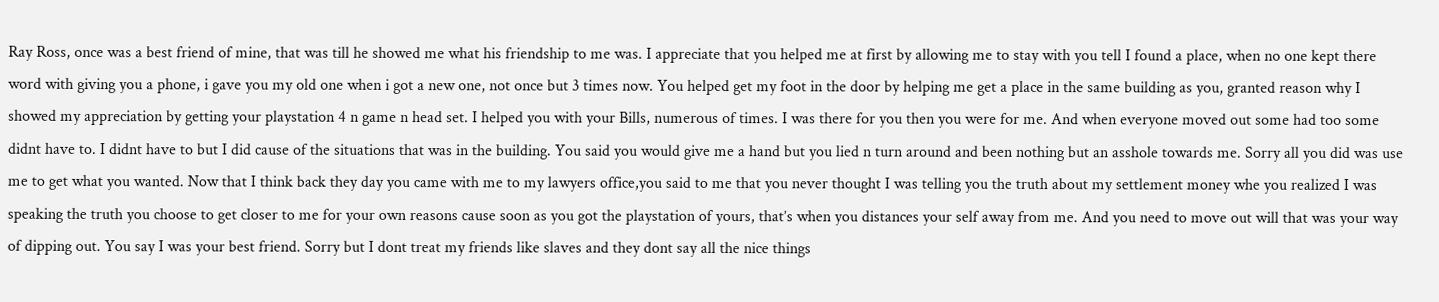Ray Ross, once was a best friend of mine, that was till he showed me what his friendship to me was. I appreciate that you helped me at first by allowing me to stay with you tell I found a place, when no one kept there word with giving you a phone, i gave you my old one when i got a new one, not once but 3 times now. You helped get my foot in the door by helping me get a place in the same building as you, granted reason why I showed my appreciation by getting your playstation 4 n game n head set. I helped you with your Bills, numerous of times. I was there for you then you were for me. And when everyone moved out some had too some didnt have to. I didnt have to but I did cause of the situations that was in the building. You said you would give me a hand but you lied n turn around and been nothing but an asshole towards me. Sorry all you did was use me to get what you wanted. Now that I think back they day you came with me to my lawyers office,you said to me that you never thought I was telling you the truth about my settlement money whe you realized I was speaking the truth you choose to get closer to me for your own reasons cause soon as you got the playstation of yours, that’s when you distances your self away from me. And you need to move out will that was your way of dipping out. You say I was your best friend. Sorry but I dont treat my friends like slaves and they dont say all the nice things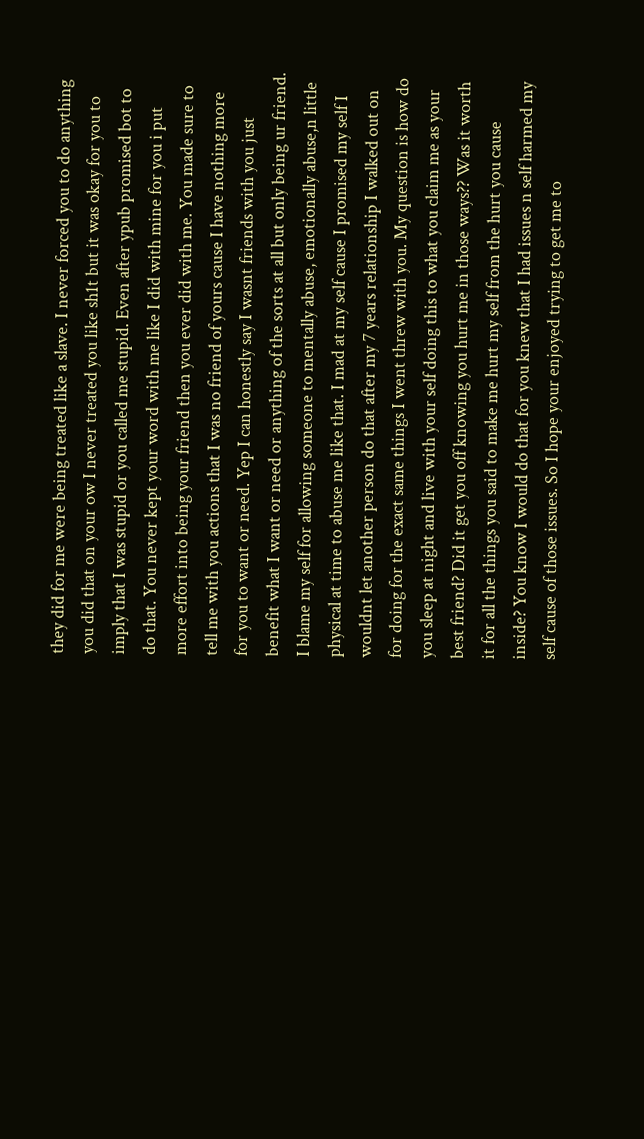they did for me were being treated like a slave. I never forced you to do anything you did that on your ow I never treated you like sh1t but it was okay for you to imply that I was stupid or you called me stupid. Even after ypub promised bot to do that. You never kept your word with me like I did with mine for you i put more effort into being your friend then you ever did with me. You made sure to tell me with you actions that I was no friend of yours cause I have nothing more for you to want or need. Yep I can honestly say I wasnt friends with you just benefit what I want or need or anything of the sorts at all but only being ur friend. I blame my self for allowing someone to mentally abuse, emotionally abuse,n little physical at time to abuse me like that. I mad at my self cause I promised my self I wouldnt let another person do that after my 7 years relationship I walked out on for doing for the exact same things I went threw with you. My question is how do you sleep at night and live with your self doing this to what you claim me as your best friend? Did it get you off knowing you hurt me in those ways?? Was it worth it for all the things you said to make me hurt my self from the hurt you cause inside? You know I would do that for you knew that I had issues n self harmed my self cause of those issues. So I hope your enjoyed trying to get me to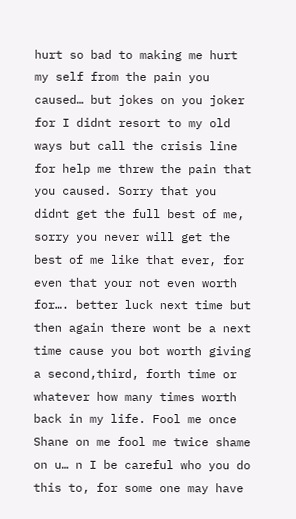hurt so bad to making me hurt my self from the pain you caused… but jokes on you joker for I didnt resort to my old ways but call the crisis line for help me threw the pain that you caused. Sorry that you didnt get the full best of me, sorry you never will get the best of me like that ever, for even that your not even worth for…. better luck next time but then again there wont be a next time cause you bot worth giving a second,third, forth time or whatever how many times worth back in my life. Fool me once Shane on me fool me twice shame on u… n I be careful who you do this to, for some one may have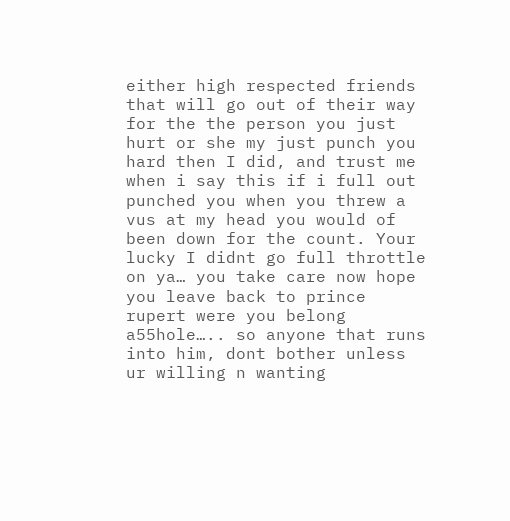either high respected friends that will go out of their way for the the person you just hurt or she my just punch you hard then I did, and trust me when i say this if i full out punched you when you threw a vus at my head you would of been down for the count. Your lucky I didnt go full throttle on ya… you take care now hope you leave back to prince rupert were you belong a55hole….. so anyone that runs into him, dont bother unless ur willing n wanting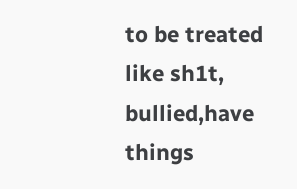to be treated like sh1t, bullied,have things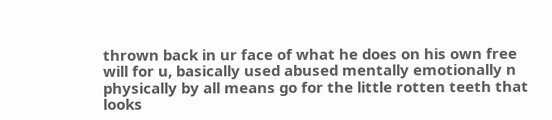thrown back in ur face of what he does on his own free will for u, basically used abused mentally emotionally n physically by all means go for the little rotten teeth that looks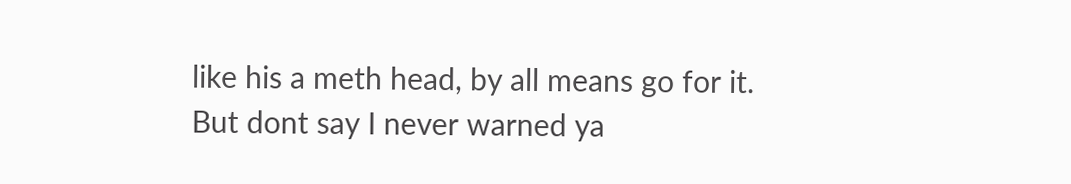like his a meth head, by all means go for it. But dont say I never warned ya